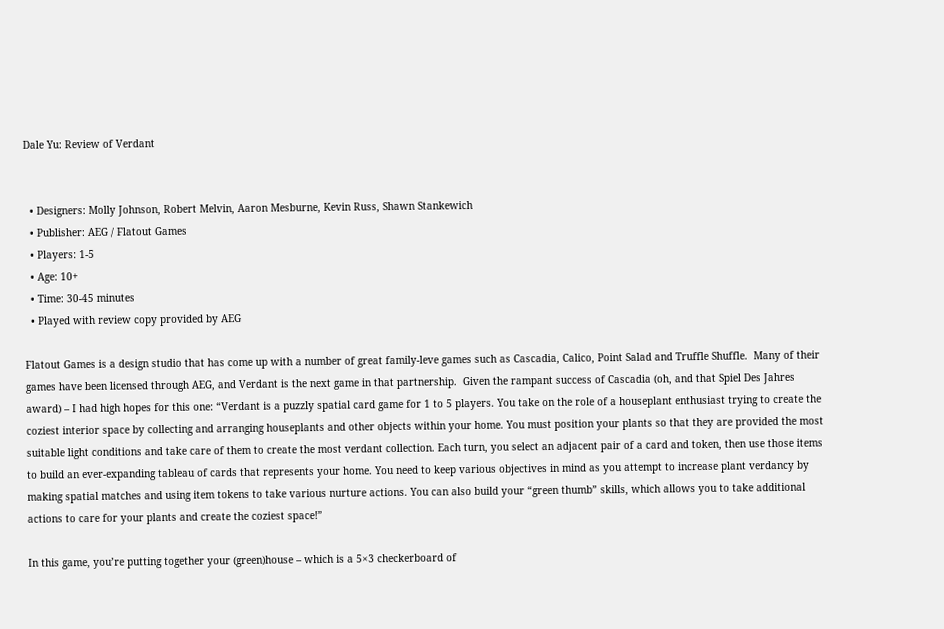Dale Yu: Review of Verdant


  • Designers: Molly Johnson, Robert Melvin, Aaron Mesburne, Kevin Russ, Shawn Stankewich
  • Publisher: AEG / Flatout Games
  • Players: 1-5
  • Age: 10+
  • Time: 30-45 minutes
  • Played with review copy provided by AEG

Flatout Games is a design studio that has come up with a number of great family-leve games such as Cascadia, Calico, Point Salad and Truffle Shuffle.  Many of their games have been licensed through AEG, and Verdant is the next game in that partnership.  Given the rampant success of Cascadia (oh, and that Spiel Des Jahres award) – I had high hopes for this one: “Verdant is a puzzly spatial card game for 1 to 5 players. You take on the role of a houseplant enthusiast trying to create the coziest interior space by collecting and arranging houseplants and other objects within your home. You must position your plants so that they are provided the most suitable light conditions and take care of them to create the most verdant collection. Each turn, you select an adjacent pair of a card and token, then use those items to build an ever-expanding tableau of cards that represents your home. You need to keep various objectives in mind as you attempt to increase plant verdancy by making spatial matches and using item tokens to take various nurture actions. You can also build your “green thumb” skills, which allows you to take additional actions to care for your plants and create the coziest space!”

In this game, you’re putting together your (green)house – which is a 5×3 checkerboard of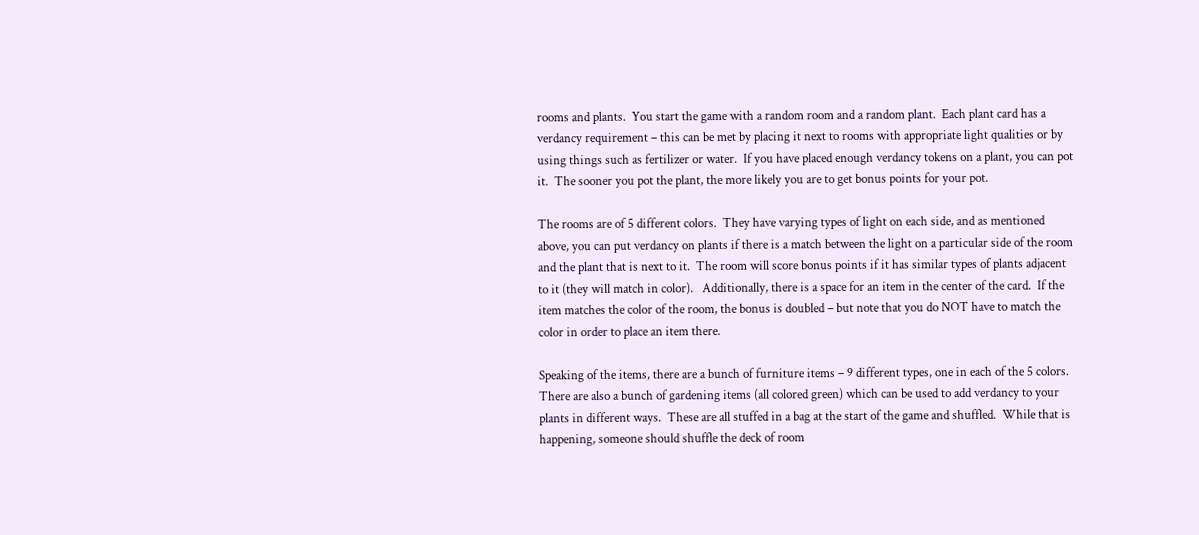rooms and plants.  You start the game with a random room and a random plant.  Each plant card has a verdancy requirement – this can be met by placing it next to rooms with appropriate light qualities or by using things such as fertilizer or water.  If you have placed enough verdancy tokens on a plant, you can pot it.  The sooner you pot the plant, the more likely you are to get bonus points for your pot.

The rooms are of 5 different colors.  They have varying types of light on each side, and as mentioned above, you can put verdancy on plants if there is a match between the light on a particular side of the room and the plant that is next to it.  The room will score bonus points if it has similar types of plants adjacent to it (they will match in color).   Additionally, there is a space for an item in the center of the card.  If the item matches the color of the room, the bonus is doubled – but note that you do NOT have to match the color in order to place an item there.

Speaking of the items, there are a bunch of furniture items – 9 different types, one in each of the 5 colors.  There are also a bunch of gardening items (all colored green) which can be used to add verdancy to your plants in different ways.  These are all stuffed in a bag at the start of the game and shuffled.  While that is happening, someone should shuffle the deck of room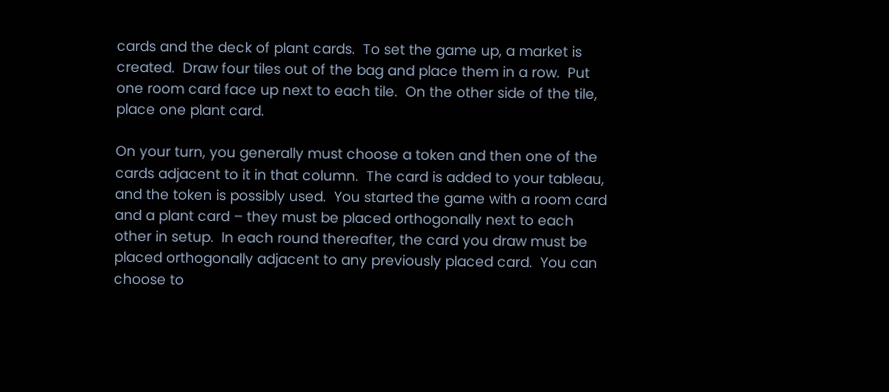cards and the deck of plant cards.  To set the game up, a market is created.  Draw four tiles out of the bag and place them in a row.  Put one room card face up next to each tile.  On the other side of the tile, place one plant card.

On your turn, you generally must choose a token and then one of the cards adjacent to it in that column.  The card is added to your tableau, and the token is possibly used.  You started the game with a room card and a plant card – they must be placed orthogonally next to each other in setup.  In each round thereafter, the card you draw must be placed orthogonally adjacent to any previously placed card.  You can choose to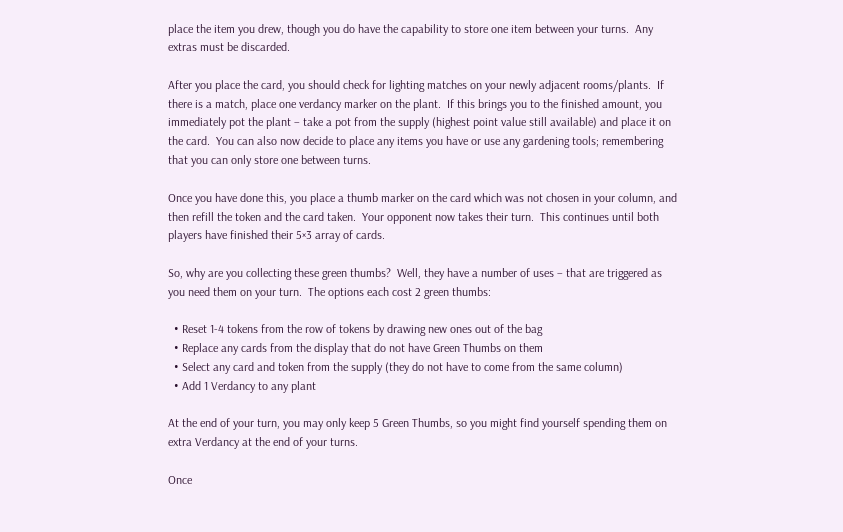place the item you drew, though you do have the capability to store one item between your turns.  Any extras must be discarded.

After you place the card, you should check for lighting matches on your newly adjacent rooms/plants.  If there is a match, place one verdancy marker on the plant.  If this brings you to the finished amount, you immediately pot the plant – take a pot from the supply (highest point value still available) and place it on the card.  You can also now decide to place any items you have or use any gardening tools; remembering that you can only store one between turns.

Once you have done this, you place a thumb marker on the card which was not chosen in your column, and then refill the token and the card taken.  Your opponent now takes their turn.  This continues until both players have finished their 5×3 array of cards.

So, why are you collecting these green thumbs?  Well, they have a number of uses – that are triggered as you need them on your turn.  The options each cost 2 green thumbs:

  • Reset 1-4 tokens from the row of tokens by drawing new ones out of the bag
  • Replace any cards from the display that do not have Green Thumbs on them
  • Select any card and token from the supply (they do not have to come from the same column)
  • Add 1 Verdancy to any plant

At the end of your turn, you may only keep 5 Green Thumbs, so you might find yourself spending them on extra Verdancy at the end of your turns.

Once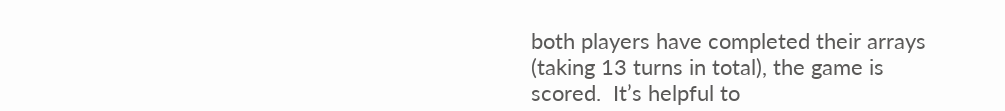both players have completed their arrays (taking 13 turns in total), the game is scored.  It’s helpful to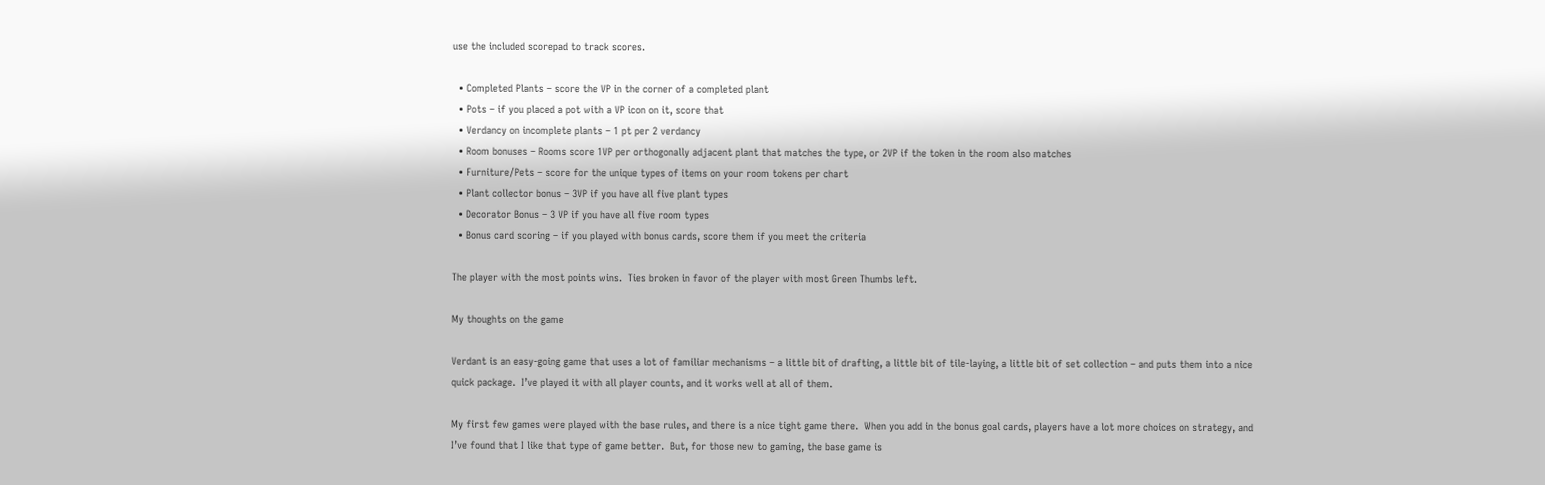use the included scorepad to track scores.

  • Completed Plants – score the VP in the corner of a completed plant
  • Pots – if you placed a pot with a VP icon on it, score that
  • Verdancy on incomplete plants – 1 pt per 2 verdancy
  • Room bonuses – Rooms score 1VP per orthogonally adjacent plant that matches the type, or 2VP if the token in the room also matches
  • Furniture/Pets – score for the unique types of items on your room tokens per chart
  • Plant collector bonus – 3VP if you have all five plant types
  • Decorator Bonus – 3 VP if you have all five room types
  • Bonus card scoring – if you played with bonus cards, score them if you meet the criteria

The player with the most points wins.  Ties broken in favor of the player with most Green Thumbs left.

My thoughts on the game

Verdant is an easy-going game that uses a lot of familiar mechanisms – a little bit of drafting, a little bit of tile-laying, a little bit of set collection – and puts them into a nice quick package.  I’ve played it with all player counts, and it works well at all of them.

My first few games were played with the base rules, and there is a nice tight game there.  When you add in the bonus goal cards, players have a lot more choices on strategy, and I’ve found that I like that type of game better.  But, for those new to gaming, the base game is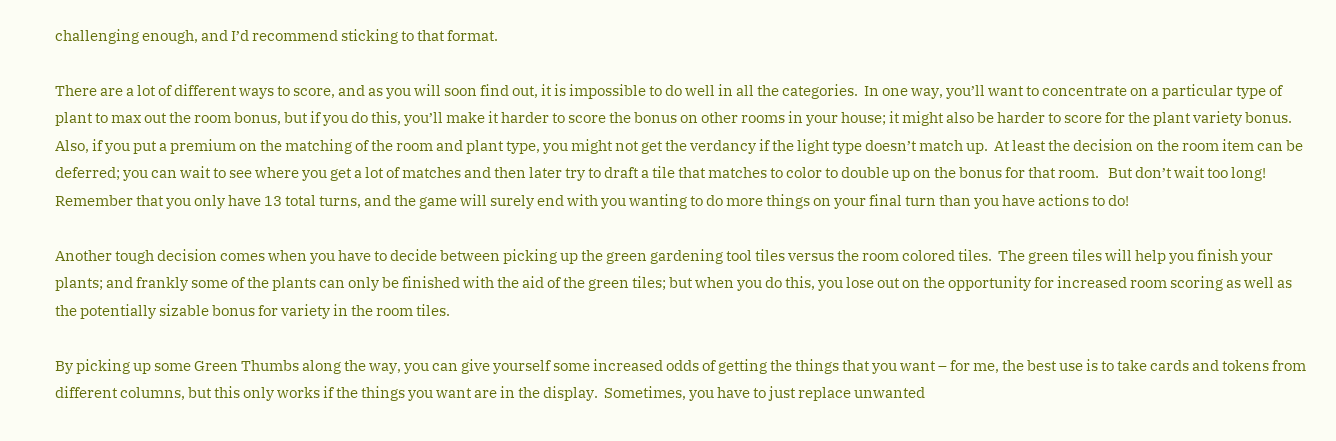challenging enough, and I’d recommend sticking to that format.

There are a lot of different ways to score, and as you will soon find out, it is impossible to do well in all the categories.  In one way, you’ll want to concentrate on a particular type of plant to max out the room bonus, but if you do this, you’ll make it harder to score the bonus on other rooms in your house; it might also be harder to score for the plant variety bonus.  Also, if you put a premium on the matching of the room and plant type, you might not get the verdancy if the light type doesn’t match up.  At least the decision on the room item can be deferred; you can wait to see where you get a lot of matches and then later try to draft a tile that matches to color to double up on the bonus for that room.   But don’t wait too long!  Remember that you only have 13 total turns, and the game will surely end with you wanting to do more things on your final turn than you have actions to do!

Another tough decision comes when you have to decide between picking up the green gardening tool tiles versus the room colored tiles.  The green tiles will help you finish your plants; and frankly some of the plants can only be finished with the aid of the green tiles; but when you do this, you lose out on the opportunity for increased room scoring as well as the potentially sizable bonus for variety in the room tiles.

By picking up some Green Thumbs along the way, you can give yourself some increased odds of getting the things that you want – for me, the best use is to take cards and tokens from different columns, but this only works if the things you want are in the display.  Sometimes, you have to just replace unwanted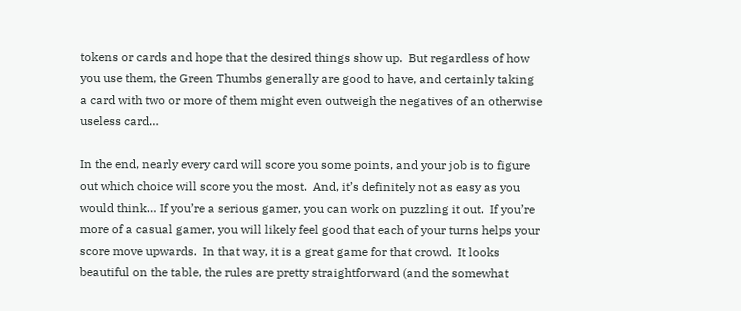tokens or cards and hope that the desired things show up.  But regardless of how you use them, the Green Thumbs generally are good to have, and certainly taking a card with two or more of them might even outweigh the negatives of an otherwise useless card…

In the end, nearly every card will score you some points, and your job is to figure out which choice will score you the most.  And, it’s definitely not as easy as you would think… If you’re a serious gamer, you can work on puzzling it out.  If you’re more of a casual gamer, you will likely feel good that each of your turns helps your score move upwards.  In that way, it is a great game for that crowd.  It looks beautiful on the table, the rules are pretty straightforward (and the somewhat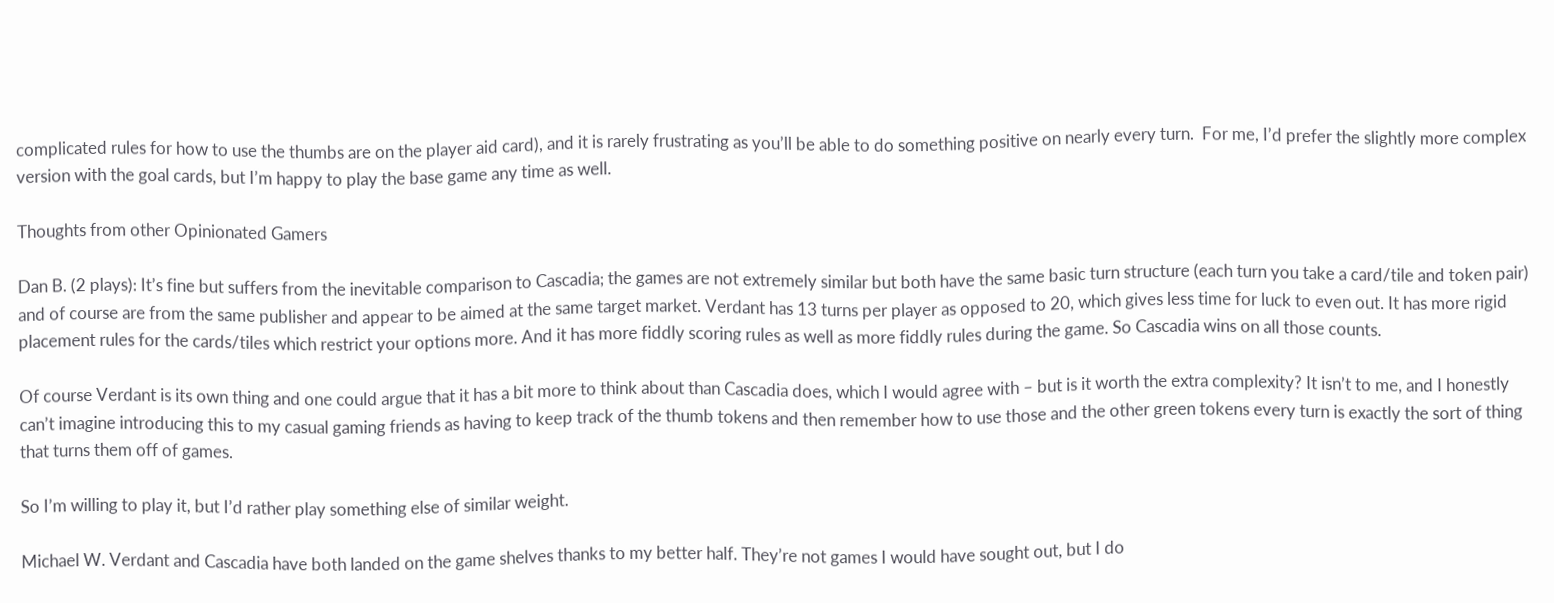complicated rules for how to use the thumbs are on the player aid card), and it is rarely frustrating as you’ll be able to do something positive on nearly every turn.  For me, I’d prefer the slightly more complex version with the goal cards, but I’m happy to play the base game any time as well.

Thoughts from other Opinionated Gamers

Dan B. (2 plays): It’s fine but suffers from the inevitable comparison to Cascadia; the games are not extremely similar but both have the same basic turn structure (each turn you take a card/tile and token pair) and of course are from the same publisher and appear to be aimed at the same target market. Verdant has 13 turns per player as opposed to 20, which gives less time for luck to even out. It has more rigid placement rules for the cards/tiles which restrict your options more. And it has more fiddly scoring rules as well as more fiddly rules during the game. So Cascadia wins on all those counts.

Of course Verdant is its own thing and one could argue that it has a bit more to think about than Cascadia does, which I would agree with – but is it worth the extra complexity? It isn’t to me, and I honestly can’t imagine introducing this to my casual gaming friends as having to keep track of the thumb tokens and then remember how to use those and the other green tokens every turn is exactly the sort of thing that turns them off of games.

So I’m willing to play it, but I’d rather play something else of similar weight.

Michael W. Verdant and Cascadia have both landed on the game shelves thanks to my better half. They’re not games I would have sought out, but I do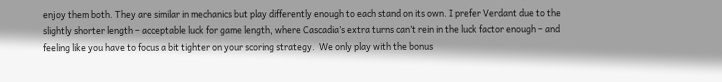enjoy them both. They are similar in mechanics but play differently enough to each stand on its own. I prefer Verdant due to the slightly shorter length – acceptable luck for game length, where Cascadia’s extra turns can’t rein in the luck factor enough – and feeling like you have to focus a bit tighter on your scoring strategy.  We only play with the bonus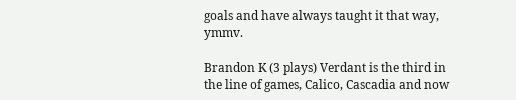goals and have always taught it that way, ymmv.

Brandon K (3 plays) Verdant is the third in the line of games, Calico, Cascadia and now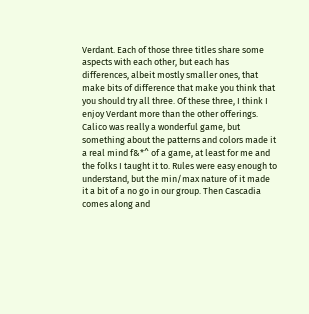Verdant. Each of those three titles share some aspects with each other, but each has differences, albeit mostly smaller ones, that make bits of difference that make you think that you should try all three. Of these three, I think I enjoy Verdant more than the other offerings. Calico was really a wonderful game, but something about the patterns and colors made it a real mind f&*^ of a game, at least for me and the folks I taught it to. Rules were easy enough to understand, but the min/max nature of it made it a bit of a no go in our group. Then Cascadia comes along and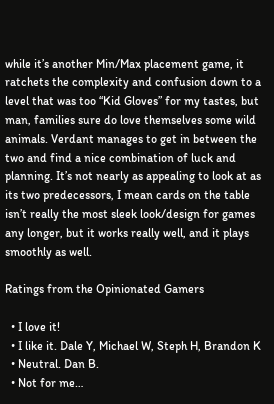while it’s another Min/Max placement game, it ratchets the complexity and confusion down to a level that was too “Kid Gloves” for my tastes, but man, families sure do love themselves some wild animals. Verdant manages to get in between the two and find a nice combination of luck and planning. It’s not nearly as appealing to look at as its two predecessors, I mean cards on the table isn’t really the most sleek look/design for games any longer, but it works really well, and it plays smoothly as well.

Ratings from the Opinionated Gamers

  • I love it!
  • I like it. Dale Y, Michael W, Steph H, Brandon K
  • Neutral. Dan B.
  • Not for me…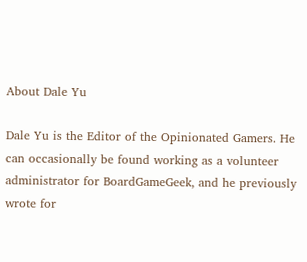About Dale Yu

Dale Yu is the Editor of the Opinionated Gamers. He can occasionally be found working as a volunteer administrator for BoardGameGeek, and he previously wrote for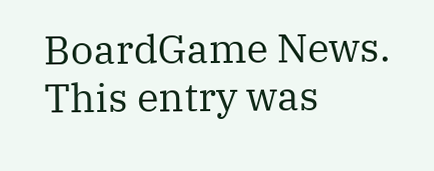BoardGame News.
This entry was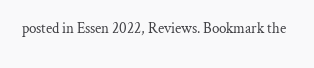posted in Essen 2022, Reviews. Bookmark the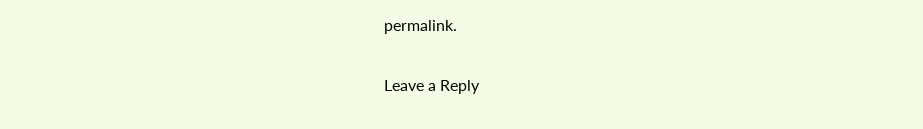permalink.

Leave a Reply